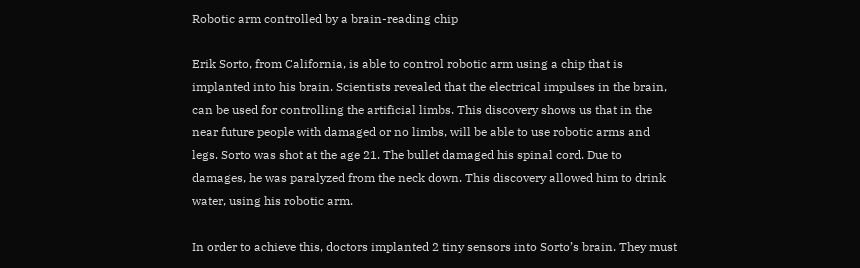Robotic arm controlled by a brain-reading chip

Erik Sorto, from California, is able to control robotic arm using a chip that is implanted into his brain. Scientists revealed that the electrical impulses in the brain, can be used for controlling the artificial limbs. This discovery shows us that in the near future people with damaged or no limbs, will be able to use robotic arms and legs. Sorto was shot at the age 21. The bullet damaged his spinal cord. Due to damages, he was paralyzed from the neck down. This discovery allowed him to drink water, using his robotic arm.

In order to achieve this, doctors implanted 2 tiny sensors into Sorto’s brain. They must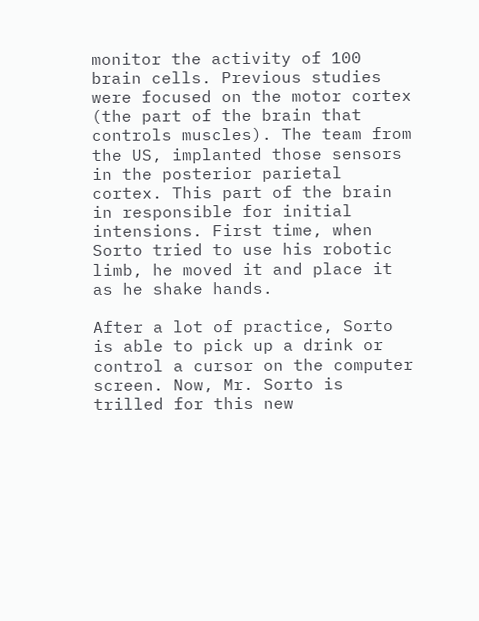monitor the activity of 100 brain cells. Previous studies were focused on the motor cortex (the part of the brain that controls muscles). The team from the US, implanted those sensors in the posterior parietal cortex. This part of the brain in responsible for initial intensions. First time, when Sorto tried to use his robotic limb, he moved it and place it as he shake hands.

After a lot of practice, Sorto is able to pick up a drink or control a cursor on the computer screen. Now, Mr. Sorto is trilled for this new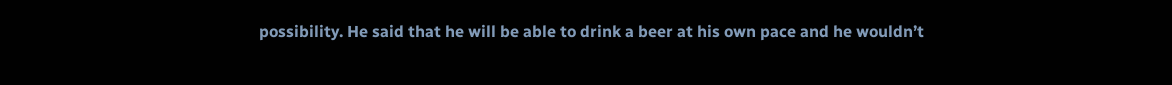possibility. He said that he will be able to drink a beer at his own pace and he wouldn’t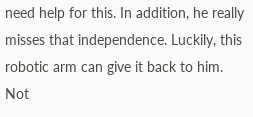need help for this. In addition, he really misses that independence. Luckily, this robotic arm can give it back to him. Not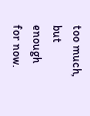too much, but enough for now.